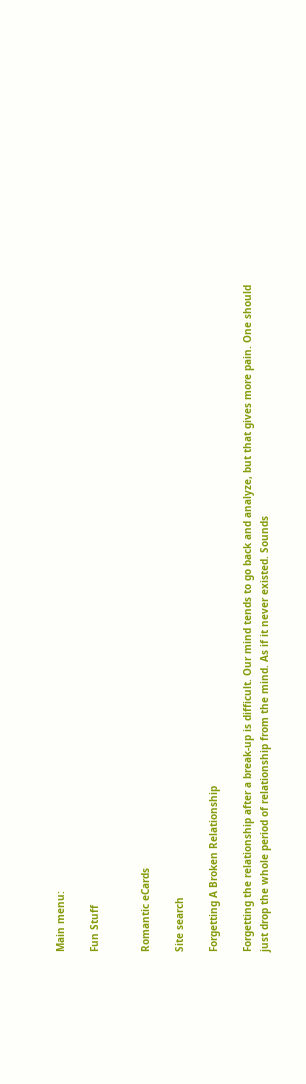Main menu:

Fun Stuff


Romantic eCards

Site search

Forgetting A Broken Relationship

Forgetting the relationship after a break-up is difficult. Our mind tends to go back and analyze, but that gives more pain. One should just drop the whole period of relationship from the mind. As if it never existed. Sounds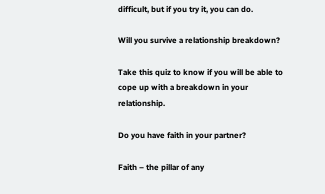difficult, but if you try it, you can do.

Will you survive a relationship breakdown?

Take this quiz to know if you will be able to cope up with a breakdown in your relationship.

Do you have faith in your partner?

Faith – the pillar of any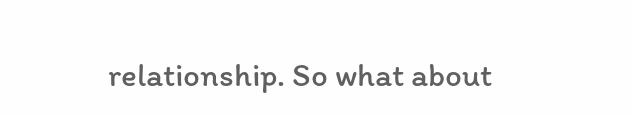relationship. So what about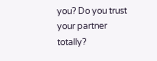you? Do you trust your partner totally?